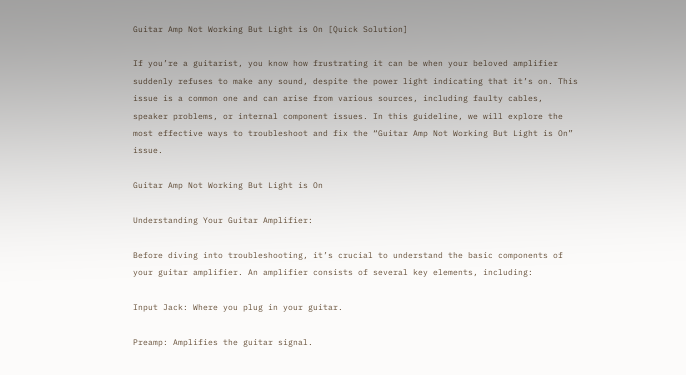Guitar Amp Not Working But Light is On [Quick Solution]

If you’re a guitarist, you know how frustrating it can be when your beloved amplifier suddenly refuses to make any sound, despite the power light indicating that it’s on. This issue is a common one and can arise from various sources, including faulty cables, speaker problems, or internal component issues. In this guideline, we will explore the most effective ways to troubleshoot and fix the “Guitar Amp Not Working But Light is On” issue.

Guitar Amp Not Working But Light is On

Understanding Your Guitar Amplifier:

Before diving into troubleshooting, it’s crucial to understand the basic components of your guitar amplifier. An amplifier consists of several key elements, including:

Input Jack: Where you plug in your guitar.

Preamp: Amplifies the guitar signal.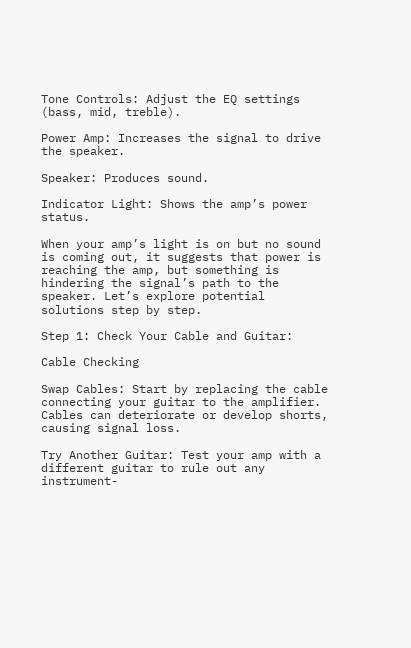Tone Controls: Adjust the EQ settings (bass, mid, treble).

Power Amp: Increases the signal to drive the speaker.

Speaker: Produces sound.

Indicator Light: Shows the amp’s power status.

When your amp’s light is on but no sound is coming out, it suggests that power is reaching the amp, but something is hindering the signal’s path to the speaker. Let’s explore potential solutions step by step.

Step 1: Check Your Cable and Guitar:

Cable Checking

Swap Cables: Start by replacing the cable connecting your guitar to the amplifier. Cables can deteriorate or develop shorts, causing signal loss.

Try Another Guitar: Test your amp with a different guitar to rule out any instrument-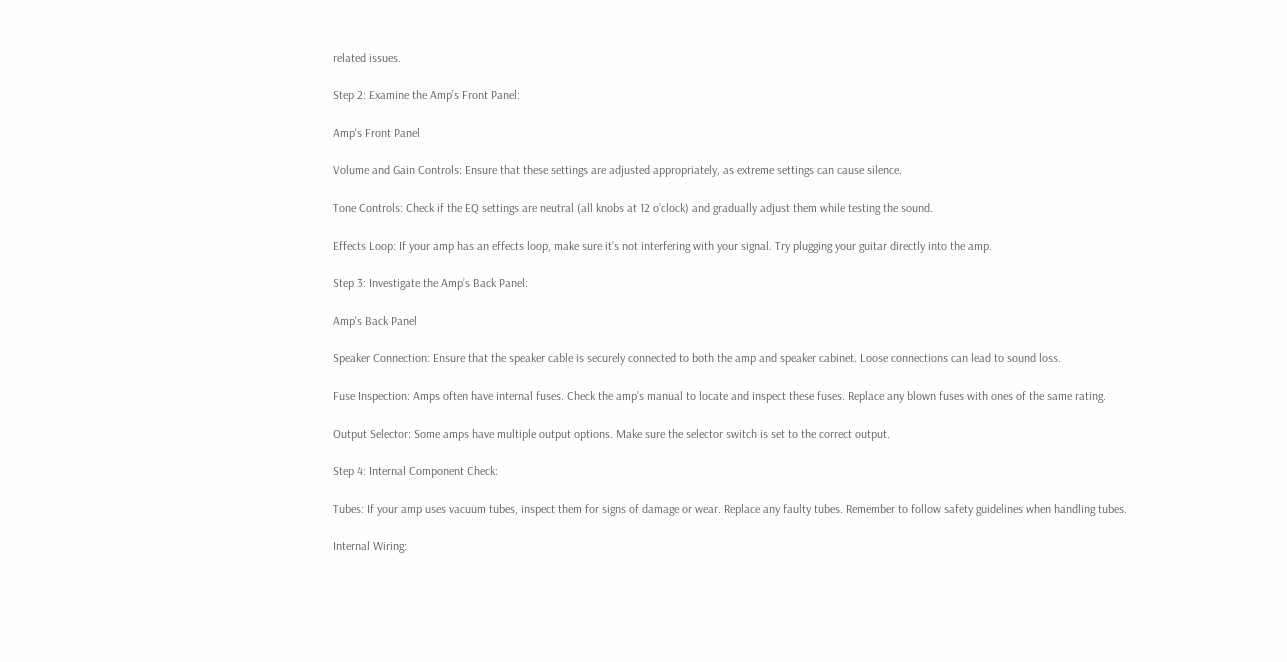related issues.

Step 2: Examine the Amp’s Front Panel:

Amp's Front Panel

Volume and Gain Controls: Ensure that these settings are adjusted appropriately, as extreme settings can cause silence.

Tone Controls: Check if the EQ settings are neutral (all knobs at 12 o’clock) and gradually adjust them while testing the sound.

Effects Loop: If your amp has an effects loop, make sure it’s not interfering with your signal. Try plugging your guitar directly into the amp.

Step 3: Investigate the Amp’s Back Panel:

Amp's Back Panel

Speaker Connection: Ensure that the speaker cable is securely connected to both the amp and speaker cabinet. Loose connections can lead to sound loss.

Fuse Inspection: Amps often have internal fuses. Check the amp’s manual to locate and inspect these fuses. Replace any blown fuses with ones of the same rating.

Output Selector: Some amps have multiple output options. Make sure the selector switch is set to the correct output.

Step 4: Internal Component Check:

Tubes: If your amp uses vacuum tubes, inspect them for signs of damage or wear. Replace any faulty tubes. Remember to follow safety guidelines when handling tubes.

Internal Wiring: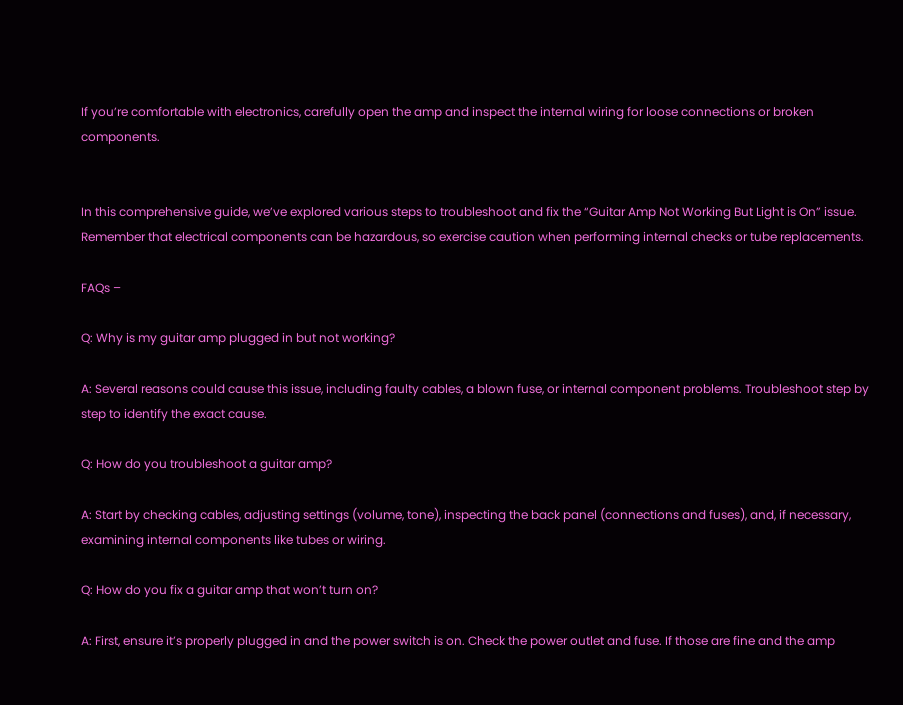If you’re comfortable with electronics, carefully open the amp and inspect the internal wiring for loose connections or broken components.


In this comprehensive guide, we’ve explored various steps to troubleshoot and fix the “Guitar Amp Not Working But Light is On” issue. Remember that electrical components can be hazardous, so exercise caution when performing internal checks or tube replacements.

FAQs –

Q: Why is my guitar amp plugged in but not working?

A: Several reasons could cause this issue, including faulty cables, a blown fuse, or internal component problems. Troubleshoot step by step to identify the exact cause.

Q: How do you troubleshoot a guitar amp?

A: Start by checking cables, adjusting settings (volume, tone), inspecting the back panel (connections and fuses), and, if necessary, examining internal components like tubes or wiring.

Q: How do you fix a guitar amp that won’t turn on?

A: First, ensure it’s properly plugged in and the power switch is on. Check the power outlet and fuse. If those are fine and the amp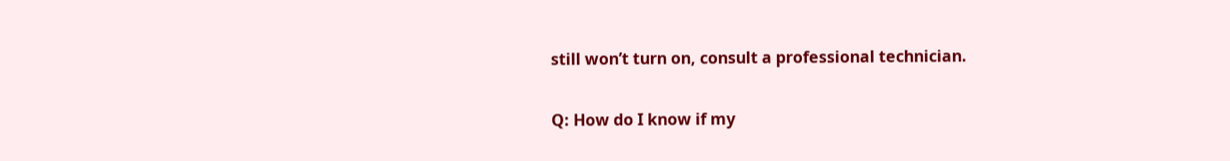still won’t turn on, consult a professional technician.

Q: How do I know if my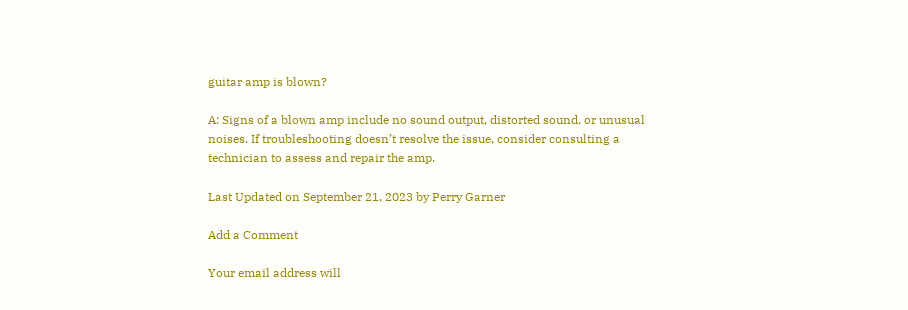guitar amp is blown?

A: Signs of a blown amp include no sound output, distorted sound, or unusual noises. If troubleshooting doesn’t resolve the issue, consider consulting a technician to assess and repair the amp.

Last Updated on September 21, 2023 by Perry Garner

Add a Comment

Your email address will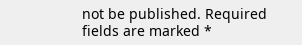not be published. Required fields are marked *